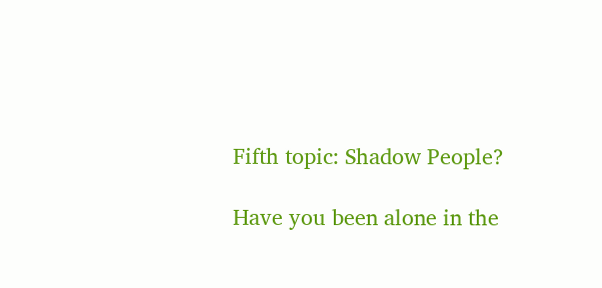Fifth topic: Shadow People?

Have you been alone in the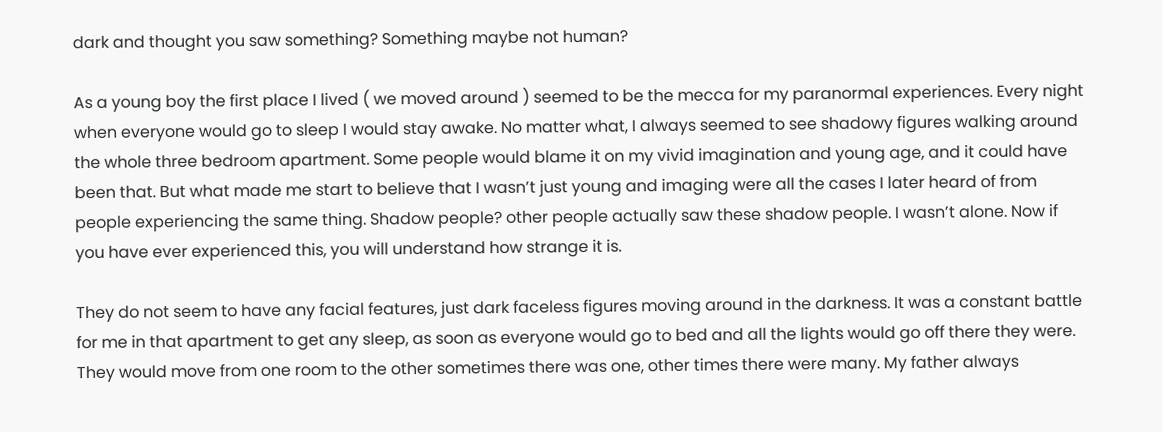dark and thought you saw something? Something maybe not human?

As a young boy the first place I lived ( we moved around ) seemed to be the mecca for my paranormal experiences. Every night when everyone would go to sleep I would stay awake. No matter what, I always seemed to see shadowy figures walking around the whole three bedroom apartment. Some people would blame it on my vivid imagination and young age, and it could have been that. But what made me start to believe that I wasn’t just young and imaging were all the cases I later heard of from people experiencing the same thing. Shadow people? other people actually saw these shadow people. I wasn’t alone. Now if you have ever experienced this, you will understand how strange it is.

They do not seem to have any facial features, just dark faceless figures moving around in the darkness. It was a constant battle for me in that apartment to get any sleep, as soon as everyone would go to bed and all the lights would go off there they were. They would move from one room to the other sometimes there was one, other times there were many. My father always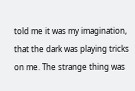told me it was my imagination, that the dark was playing tricks on me. The strange thing was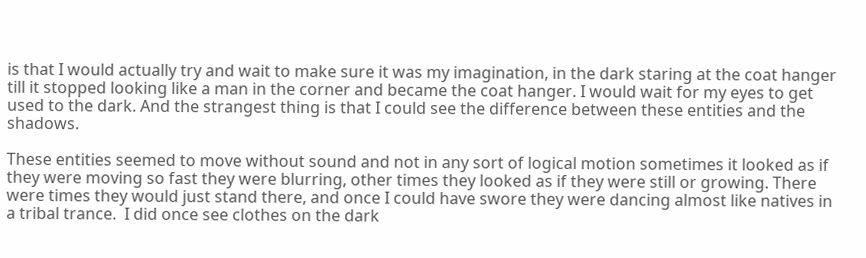is that I would actually try and wait to make sure it was my imagination, in the dark staring at the coat hanger till it stopped looking like a man in the corner and became the coat hanger. I would wait for my eyes to get used to the dark. And the strangest thing is that I could see the difference between these entities and the shadows.

These entities seemed to move without sound and not in any sort of logical motion sometimes it looked as if they were moving so fast they were blurring, other times they looked as if they were still or growing. There were times they would just stand there, and once I could have swore they were dancing almost like natives in a tribal trance.  I did once see clothes on the dark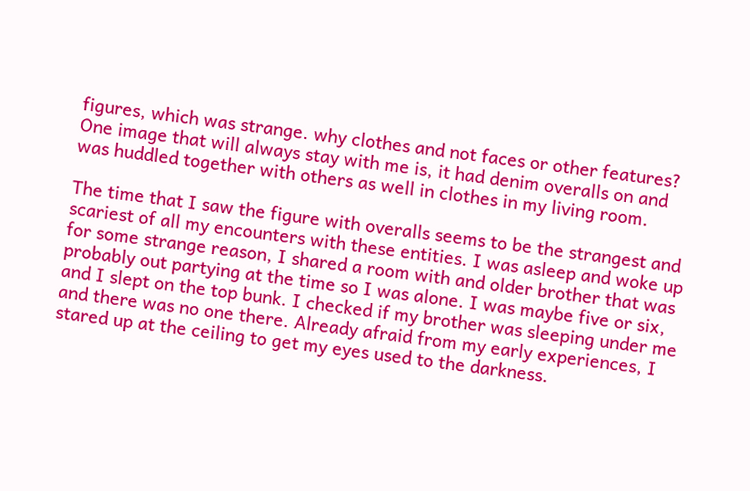figures, which was strange. why clothes and not faces or other features? One image that will always stay with me is, it had denim overalls on and was huddled together with others as well in clothes in my living room.

The time that I saw the figure with overalls seems to be the strangest and scariest of all my encounters with these entities. I was asleep and woke up for some strange reason, I shared a room with and older brother that was probably out partying at the time so I was alone. I was maybe five or six, and I slept on the top bunk. I checked if my brother was sleeping under me and there was no one there. Already afraid from my early experiences, I stared up at the ceiling to get my eyes used to the darkness.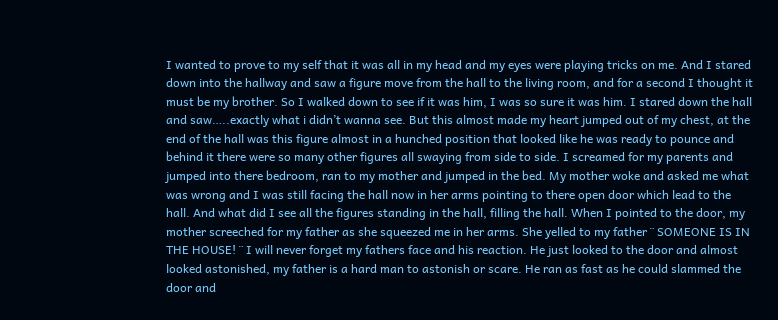I wanted to prove to my self that it was all in my head and my eyes were playing tricks on me. And I stared down into the hallway and saw a figure move from the hall to the living room, and for a second I thought it must be my brother. So I walked down to see if it was him, I was so sure it was him. I stared down the hall and saw…..exactly what i didn’t wanna see. But this almost made my heart jumped out of my chest, at the end of the hall was this figure almost in a hunched position that looked like he was ready to pounce and behind it there were so many other figures all swaying from side to side. I screamed for my parents and jumped into there bedroom, ran to my mother and jumped in the bed. My mother woke and asked me what was wrong and I was still facing the hall now in her arms pointing to there open door which lead to the hall. And what did I see all the figures standing in the hall, filling the hall. When I pointed to the door, my mother screeched for my father as she squeezed me in her arms. She yelled to my father ¨ SOMEONE IS IN THE HOUSE! ¨ I will never forget my fathers face and his reaction. He just looked to the door and almost looked astonished, my father is a hard man to astonish or scare. He ran as fast as he could slammed the door and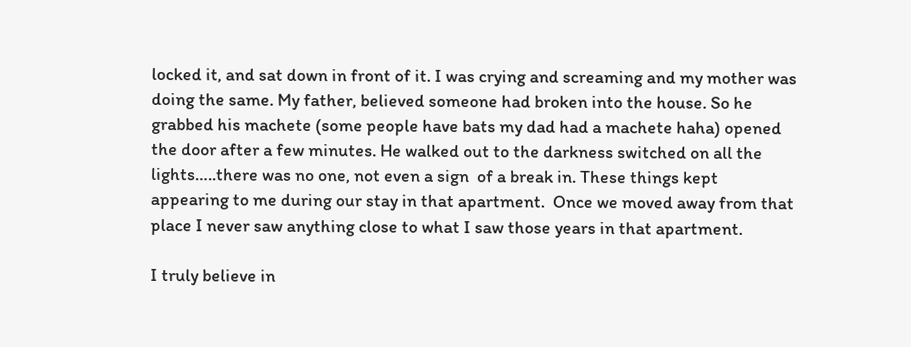locked it, and sat down in front of it. I was crying and screaming and my mother was doing the same. My father, believed someone had broken into the house. So he grabbed his machete (some people have bats my dad had a machete haha) opened the door after a few minutes. He walked out to the darkness switched on all the lights…..there was no one, not even a sign  of a break in. These things kept appearing to me during our stay in that apartment.  Once we moved away from that place I never saw anything close to what I saw those years in that apartment.

I truly believe in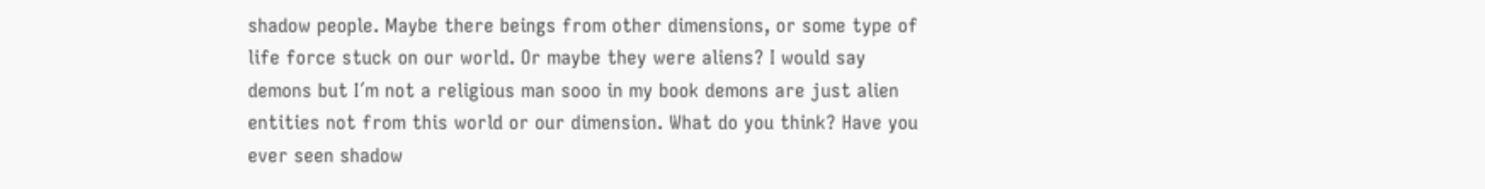shadow people. Maybe there beings from other dimensions, or some type of life force stuck on our world. Or maybe they were aliens? I would say demons but I´m not a religious man sooo in my book demons are just alien entities not from this world or our dimension. What do you think? Have you ever seen shadow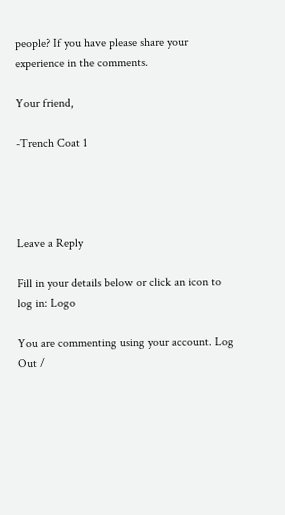people? If you have please share your experience in the comments.

Your friend,

-Trench Coat 1




Leave a Reply

Fill in your details below or click an icon to log in: Logo

You are commenting using your account. Log Out /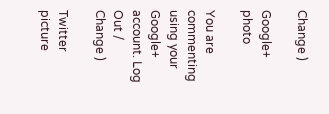Change )

Google+ photo

You are commenting using your Google+ account. Log Out /  Change )

Twitter picture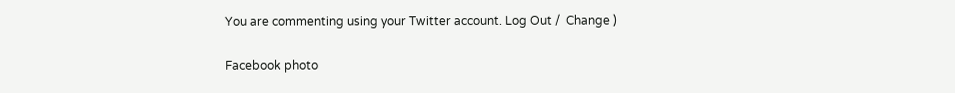You are commenting using your Twitter account. Log Out /  Change )

Facebook photo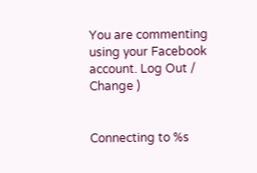You are commenting using your Facebook account. Log Out /  Change )


Connecting to %s